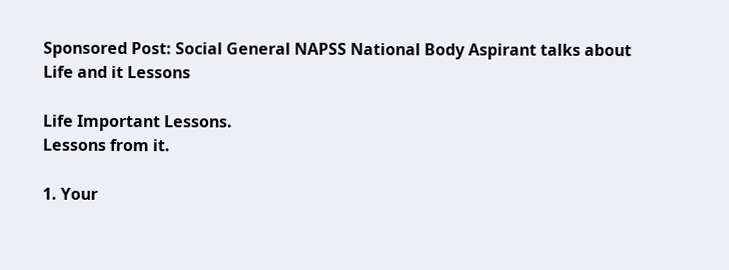Sponsored Post: Social General NAPSS National Body Aspirant talks about Life and it Lessons

Life Important Lessons.
Lessons from it.

1. Your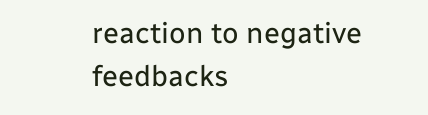reaction to negative feedbacks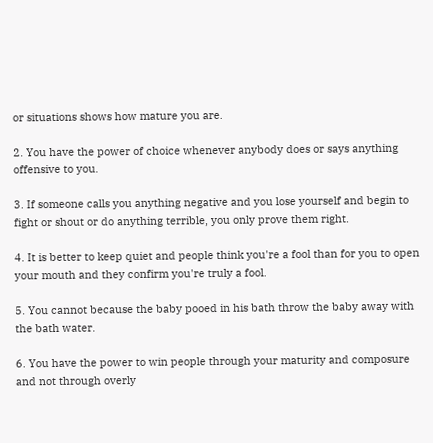or situations shows how mature you are.

2. You have the power of choice whenever anybody does or says anything offensive to you.

3. If someone calls you anything negative and you lose yourself and begin to fight or shout or do anything terrible, you only prove them right.

4. It is better to keep quiet and people think you're a fool than for you to open your mouth and they confirm you're truly a fool.

5. You cannot because the baby pooed in his bath throw the baby away with the bath water.

6. You have the power to win people through your maturity and composure and not through overly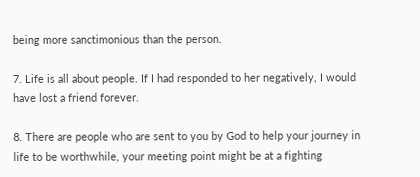being more sanctimonious than the person.

7. Life is all about people. If I had responded to her negatively, I would have lost a friend forever.

8. There are people who are sent to you by God to help your journey in life to be worthwhile, your meeting point might be at a fighting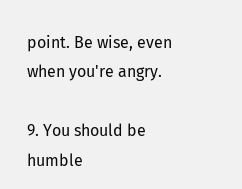point. Be wise, even when you're angry.

9. You should be humble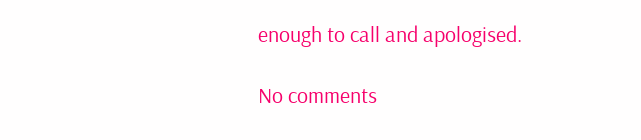enough to call and apologised.

No comments